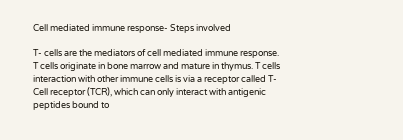Cell mediated immune response- Steps involved

T- cells are the mediators of cell mediated immune response. T cells originate in bone marrow and mature in thymus. T cells interaction with other immune cells is via a receptor called T-Cell receptor (TCR), which can only interact with antigenic peptides bound to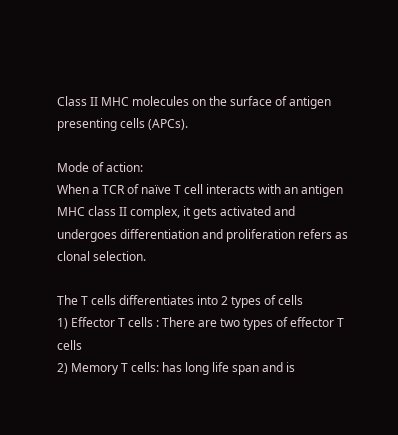Class II MHC molecules on the surface of antigen presenting cells (APCs).

Mode of action:
When a TCR of naïve T cell interacts with an antigen MHC class II complex, it gets activated and undergoes differentiation and proliferation refers as clonal selection.

The T cells differentiates into 2 types of cells
1) Effector T cells : There are two types of effector T cells
2) Memory T cells: has long life span and is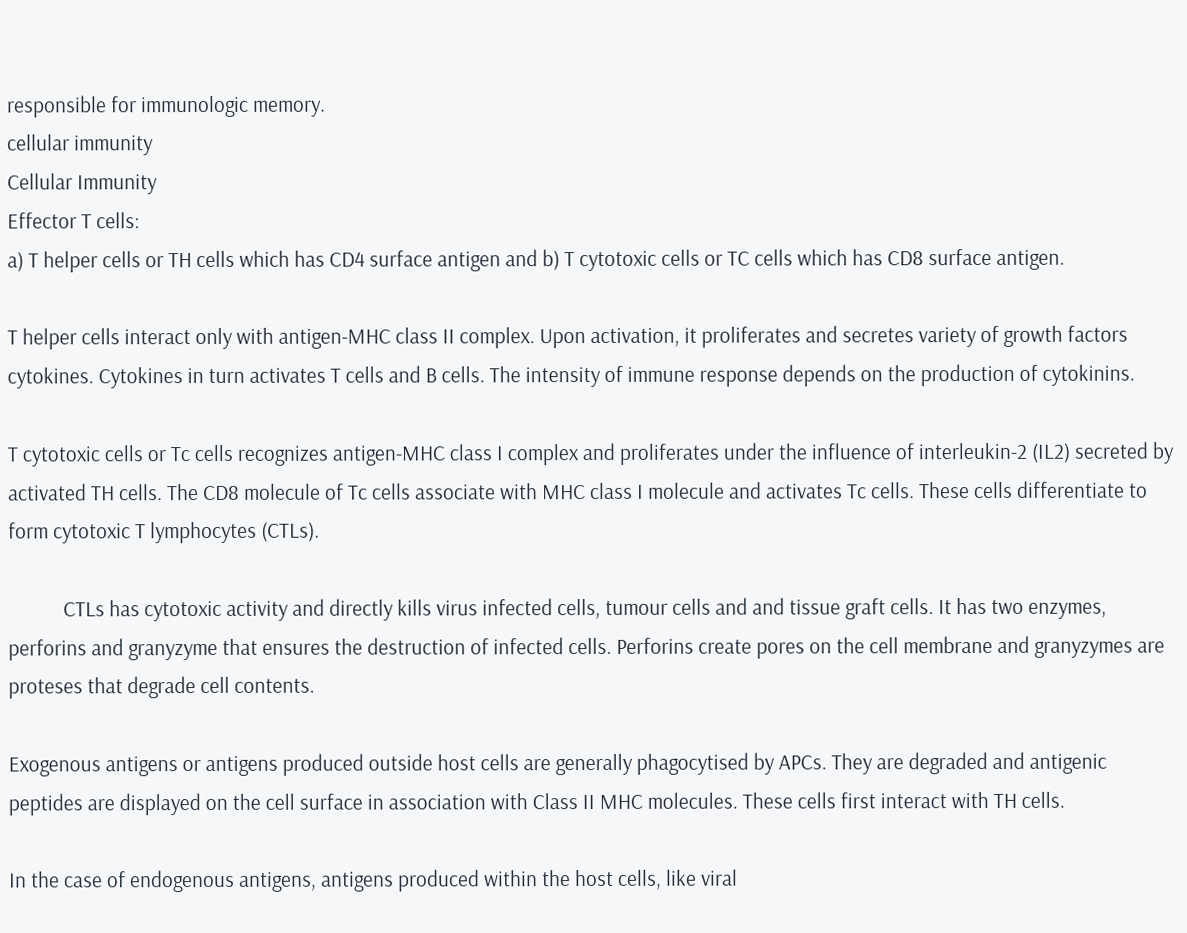responsible for immunologic memory.
cellular immunity
Cellular Immunity
Effector T cells:
a) T helper cells or TH cells which has CD4 surface antigen and b) T cytotoxic cells or TC cells which has CD8 surface antigen.

T helper cells interact only with antigen-MHC class II complex. Upon activation, it proliferates and secretes variety of growth factors cytokines. Cytokines in turn activates T cells and B cells. The intensity of immune response depends on the production of cytokinins.

T cytotoxic cells or Tc cells recognizes antigen-MHC class I complex and proliferates under the influence of interleukin-2 (IL2) secreted by activated TH cells. The CD8 molecule of Tc cells associate with MHC class I molecule and activates Tc cells. These cells differentiate to form cytotoxic T lymphocytes (CTLs).

           CTLs has cytotoxic activity and directly kills virus infected cells, tumour cells and and tissue graft cells. It has two enzymes, perforins and granyzyme that ensures the destruction of infected cells. Perforins create pores on the cell membrane and granyzymes are proteses that degrade cell contents.

Exogenous antigens or antigens produced outside host cells are generally phagocytised by APCs. They are degraded and antigenic peptides are displayed on the cell surface in association with Class II MHC molecules. These cells first interact with TH cells.

In the case of endogenous antigens, antigens produced within the host cells, like viral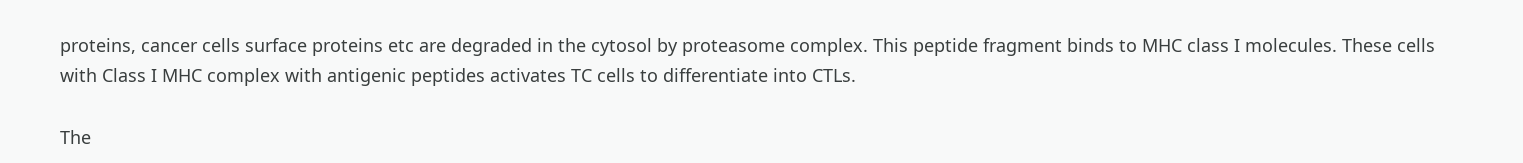proteins, cancer cells surface proteins etc are degraded in the cytosol by proteasome complex. This peptide fragment binds to MHC class I molecules. These cells with Class I MHC complex with antigenic peptides activates TC cells to differentiate into CTLs.

The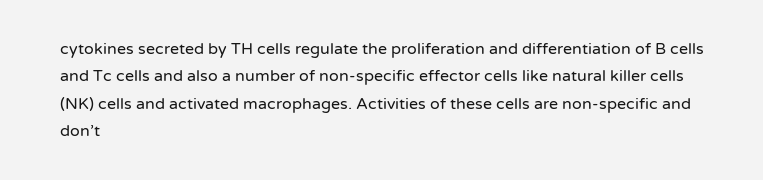cytokines secreted by TH cells regulate the proliferation and differentiation of B cells and Tc cells and also a number of non-specific effector cells like natural killer cells (NK) cells and activated macrophages. Activities of these cells are non-specific and don’t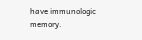have immunologic memory.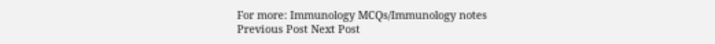For more: Immunology MCQs/Immunology notes
Previous Post Next Post